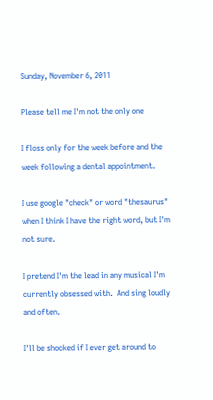Sunday, November 6, 2011

Please tell me I'm not the only one

I floss only for the week before and the week following a dental appointment.

I use google "check" or word "thesaurus" when I think I have the right word, but I'm not sure.

I pretend I'm the lead in any musical I'm currently obsessed with.  And sing loudly and often.

I'll be shocked if I ever get around to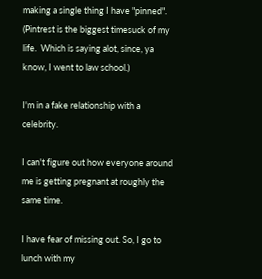making a single thing I have "pinned".  (Pintrest is the biggest timesuck of my life.  Which is saying alot, since, ya know, I went to law school.)

I'm in a fake relationship with a celebrity.

I can't figure out how everyone around me is getting pregnant at roughly the same time.

I have fear of missing out. So, I go to lunch with my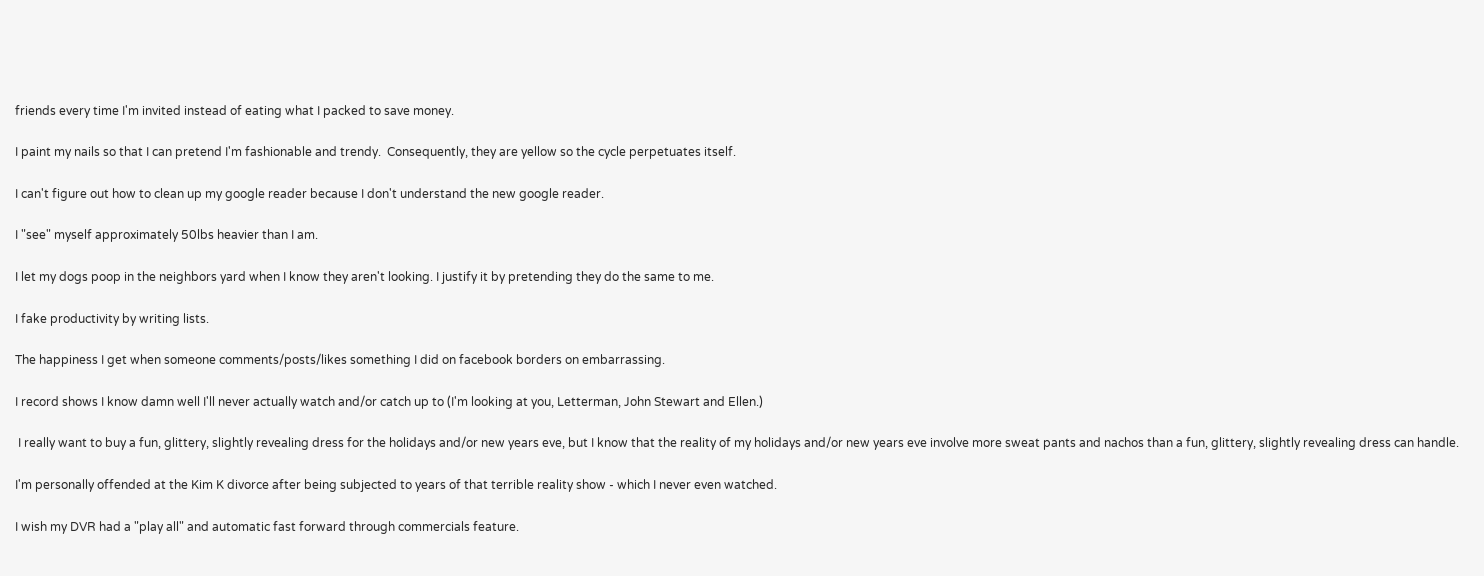friends every time I'm invited instead of eating what I packed to save money.

I paint my nails so that I can pretend I'm fashionable and trendy.  Consequently, they are yellow so the cycle perpetuates itself.

I can't figure out how to clean up my google reader because I don't understand the new google reader.

I "see" myself approximately 50lbs heavier than I am.

I let my dogs poop in the neighbors yard when I know they aren't looking. I justify it by pretending they do the same to me.

I fake productivity by writing lists.

The happiness I get when someone comments/posts/likes something I did on facebook borders on embarrassing.

I record shows I know damn well I'll never actually watch and/or catch up to (I'm looking at you, Letterman, John Stewart and Ellen.)

 I really want to buy a fun, glittery, slightly revealing dress for the holidays and/or new years eve, but I know that the reality of my holidays and/or new years eve involve more sweat pants and nachos than a fun, glittery, slightly revealing dress can handle.

I'm personally offended at the Kim K divorce after being subjected to years of that terrible reality show - which I never even watched.

I wish my DVR had a "play all" and automatic fast forward through commercials feature.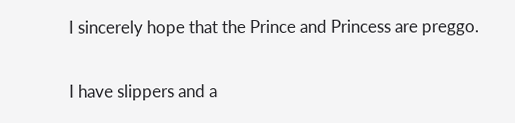I sincerely hope that the Prince and Princess are preggo.

I have slippers and a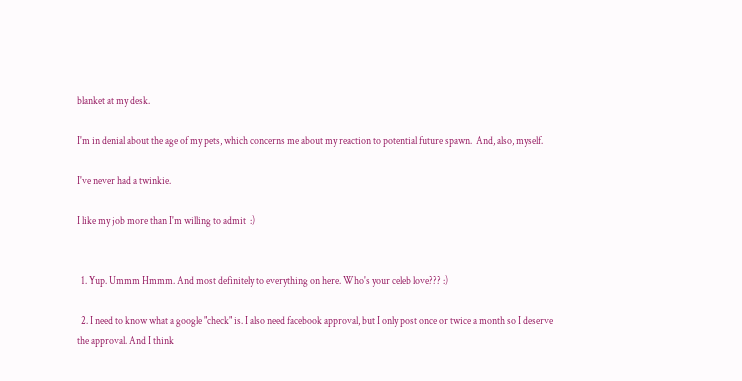blanket at my desk.

I'm in denial about the age of my pets, which concerns me about my reaction to potential future spawn.  And, also, myself.

I've never had a twinkie.

I like my job more than I'm willing to admit  :)


  1. Yup. Ummm Hmmm. And most definitely to everything on here. Who's your celeb love??? :)

  2. I need to know what a google "check" is. I also need facebook approval, but I only post once or twice a month so I deserve the approval. And I think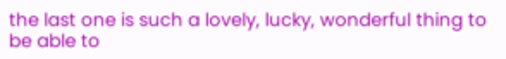the last one is such a lovely, lucky, wonderful thing to be able to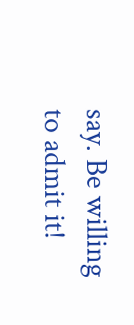say. Be willing to admit it!